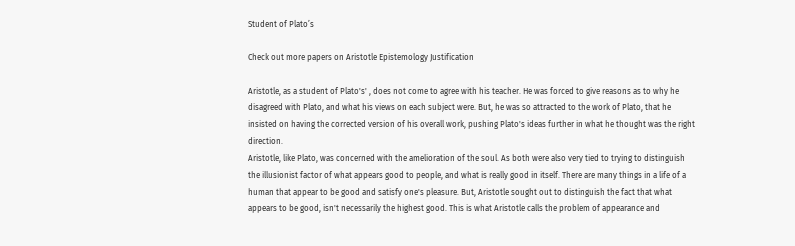Student of Plato’s

Check out more papers on Aristotle Epistemology Justification

Aristotle, as a student of Plato's' , does not come to agree with his teacher. He was forced to give reasons as to why he disagreed with Plato, and what his views on each subject were. But, he was so attracted to the work of Plato, that he insisted on having the corrected version of his overall work, pushing Plato's ideas further in what he thought was the right direction.
Aristotle, like Plato, was concerned with the amelioration of the soul. As both were also very tied to trying to distinguish the illusionist factor of what appears good to people, and what is really good in itself. There are many things in a life of a human that appear to be good and satisfy one's pleasure. But, Aristotle sought out to distinguish the fact that what appears to be good, isn't necessarily the highest good. This is what Aristotle calls the problem of appearance and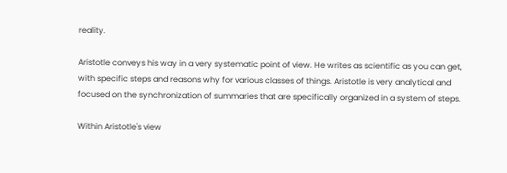reality.

Aristotle conveys his way in a very systematic point of view. He writes as scientific as you can get, with specific steps and reasons why for various classes of things. Aristotle is very analytical and focused on the synchronization of summaries that are specifically organized in a system of steps.

Within Aristotle's view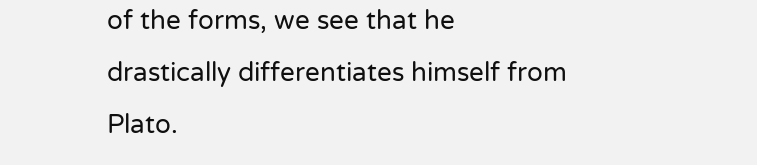of the forms, we see that he drastically differentiates himself from Plato.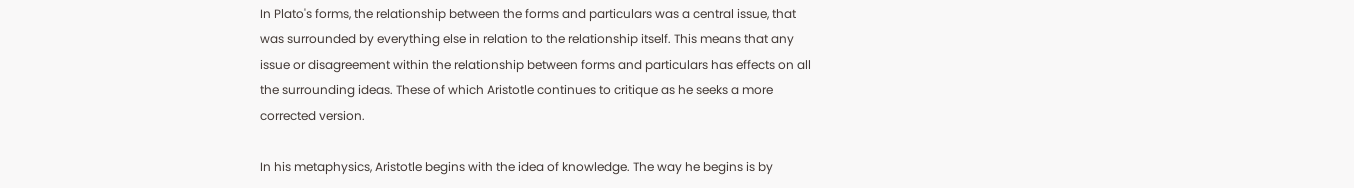In Plato's forms, the relationship between the forms and particulars was a central issue, that was surrounded by everything else in relation to the relationship itself. This means that any issue or disagreement within the relationship between forms and particulars has effects on all the surrounding ideas. These of which Aristotle continues to critique as he seeks a more corrected version.

In his metaphysics, Aristotle begins with the idea of knowledge. The way he begins is by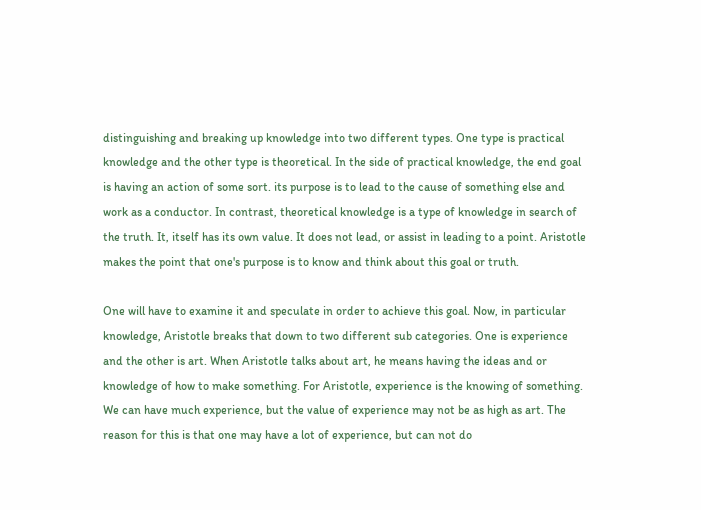distinguishing and breaking up knowledge into two different types. One type is practical knowledge and the other type is theoretical. In the side of practical knowledge, the end goal is having an action of some sort. its purpose is to lead to the cause of something else and work as a conductor. In contrast, theoretical knowledge is a type of knowledge in search of the truth. It, itself has its own value. It does not lead, or assist in leading to a point. Aristotle makes the point that one's purpose is to know and think about this goal or truth.

One will have to examine it and speculate in order to achieve this goal. Now, in particular knowledge, Aristotle breaks that down to two different sub categories. One is experience and the other is art. When Aristotle talks about art, he means having the ideas and or knowledge of how to make something. For Aristotle, experience is the knowing of something. We can have much experience, but the value of experience may not be as high as art. The reason for this is that one may have a lot of experience, but can not do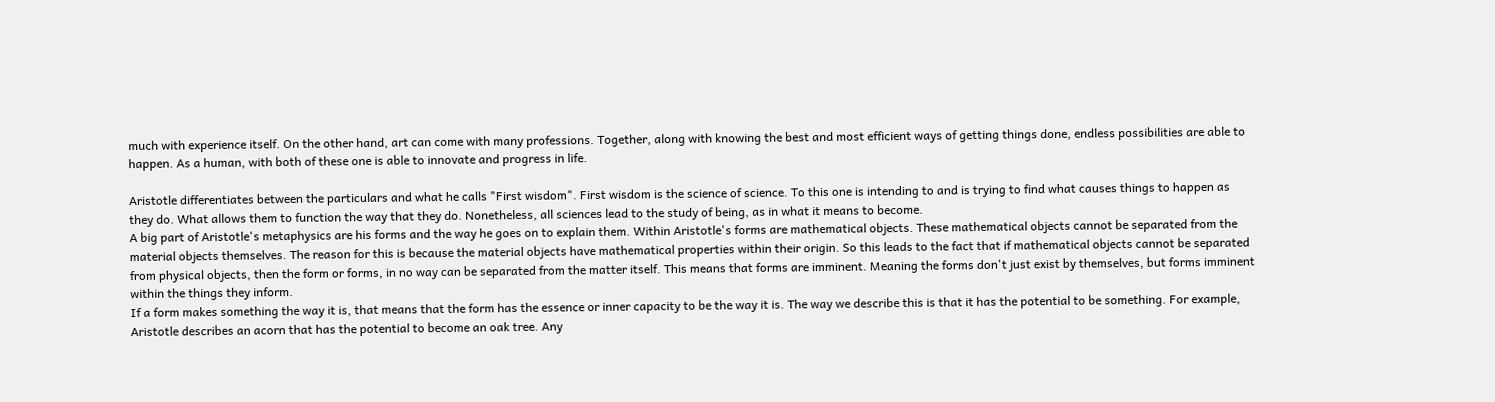much with experience itself. On the other hand, art can come with many professions. Together, along with knowing the best and most efficient ways of getting things done, endless possibilities are able to happen. As a human, with both of these one is able to innovate and progress in life.

Aristotle differentiates between the particulars and what he calls "First wisdom". First wisdom is the science of science. To this one is intending to and is trying to find what causes things to happen as they do. What allows them to function the way that they do. Nonetheless, all sciences lead to the study of being, as in what it means to become.
A big part of Aristotle's metaphysics are his forms and the way he goes on to explain them. Within Aristotle's forms are mathematical objects. These mathematical objects cannot be separated from the material objects themselves. The reason for this is because the material objects have mathematical properties within their origin. So this leads to the fact that if mathematical objects cannot be separated from physical objects, then the form or forms, in no way can be separated from the matter itself. This means that forms are imminent. Meaning the forms don't just exist by themselves, but forms imminent within the things they inform.
If a form makes something the way it is, that means that the form has the essence or inner capacity to be the way it is. The way we describe this is that it has the potential to be something. For example, Aristotle describes an acorn that has the potential to become an oak tree. Any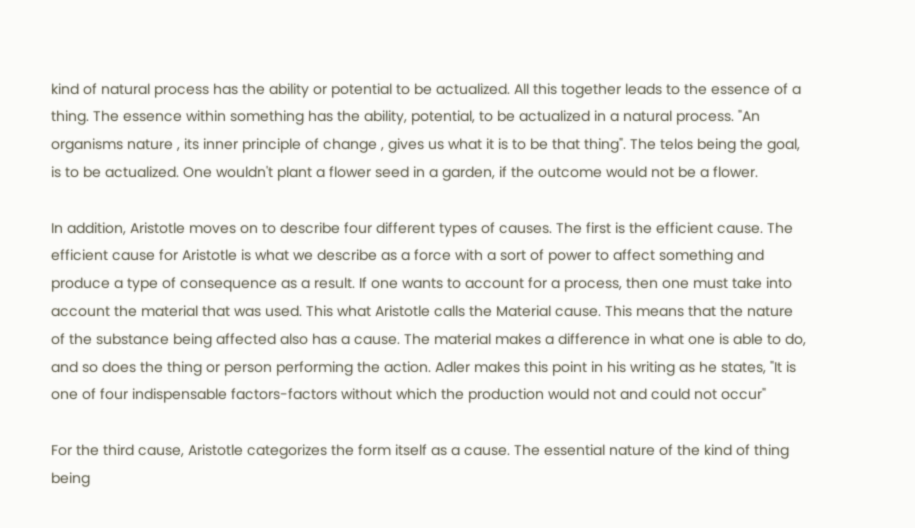kind of natural process has the ability or potential to be actualized. All this together leads to the essence of a thing. The essence within something has the ability, potential, to be actualized in a natural process. "An organisms nature , its inner principle of change , gives us what it is to be that thing". The telos being the goal, is to be actualized. One wouldn't plant a flower seed in a garden, if the outcome would not be a flower.

In addition, Aristotle moves on to describe four different types of causes. The first is the efficient cause. The efficient cause for Aristotle is what we describe as a force with a sort of power to affect something and produce a type of consequence as a result. If one wants to account for a process, then one must take into account the material that was used. This what Aristotle calls the Material cause. This means that the nature of the substance being affected also has a cause. The material makes a difference in what one is able to do, and so does the thing or person performing the action. Adler makes this point in his writing as he states, "It is one of four indispensable factors-factors without which the production would not and could not occur"

For the third cause, Aristotle categorizes the form itself as a cause. The essential nature of the kind of thing being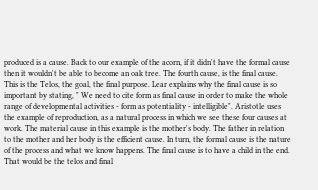produced is a cause. Back to our example of the acorn, if it didn't have the formal cause then it wouldn't be able to become an oak tree. The fourth cause, is the final cause. This is the Telos, the goal, the final purpose. Lear explains why the final cause is so important by stating, " We need to cite form as final cause in order to make the whole range of developmental activities - form as potentiality - intelligible". Aristotle uses the example of reproduction, as a natural process in which we see these four causes at work. The material cause in this example is the mother's body. The father in relation to the mother and her body is the efficient cause. In turn, the formal cause is the nature of the process and what we know happens. The final cause is to have a child in the end. That would be the telos and final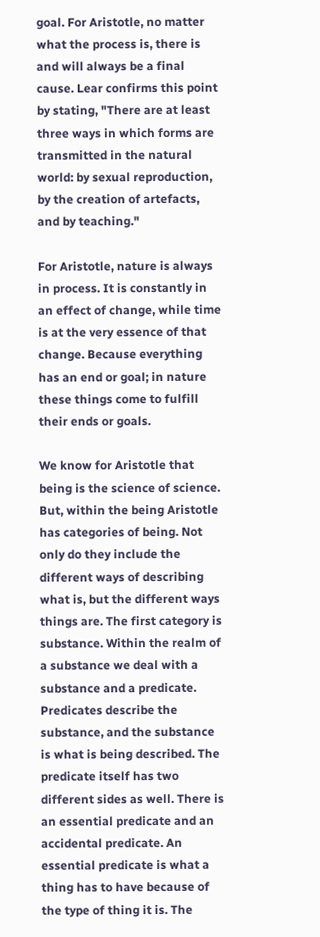goal. For Aristotle, no matter what the process is, there is and will always be a final cause. Lear confirms this point by stating, "There are at least three ways in which forms are transmitted in the natural world: by sexual reproduction, by the creation of artefacts, and by teaching."

For Aristotle, nature is always in process. It is constantly in an effect of change, while time is at the very essence of that change. Because everything has an end or goal; in nature these things come to fulfill their ends or goals.

We know for Aristotle that being is the science of science. But, within the being Aristotle has categories of being. Not only do they include the different ways of describing what is, but the different ways things are. The first category is substance. Within the realm of a substance we deal with a substance and a predicate. Predicates describe the substance, and the substance is what is being described. The predicate itself has two different sides as well. There is an essential predicate and an accidental predicate. An essential predicate is what a thing has to have because of the type of thing it is. The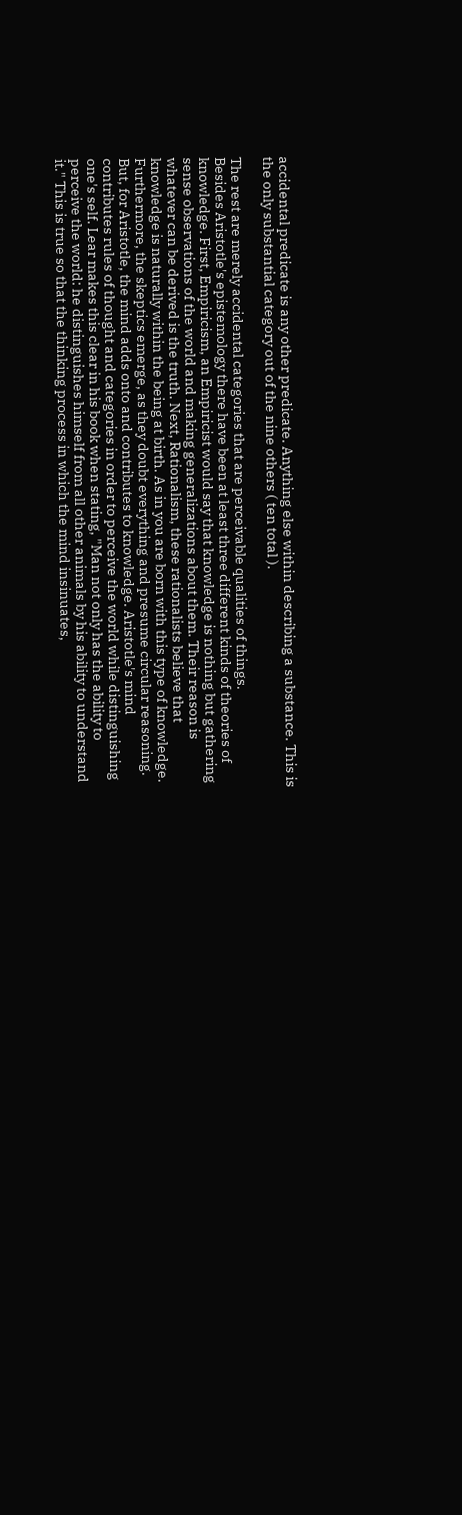accidental predicate is any other predicate. Anything else within describing a substance. This is the only substantial category out of the nine others ( ten total ).

The rest are merely accidental categories that are perceivable qualities of things.
Besides Aristotle's epistemology there have been at least three different kinds of theories of knowledge. First, Empiricism, an Empiricist would say that knowledge is nothing but gathering sense observations of the world and making generalizations about them. Their reason is whatever can be derived is the truth. Next, Rationalism, these rationalists believe that knowledge is naturally within the being at birth. As in you are born with this type of knowledge. Furthermore, the skeptics emerge, as they doubt everything and presume circular reasoning. But, for Aristotle, the mind adds onto and contributes to knowledge. Aristotle's mind contributes rules of thought and categories in order to perceive the world while distinguishing one's self. Lear makes this clear in his book when stating, "Man not only has the ability to perceive the world: he distinguishes himself from all other animals by his ability to understand it." This is true so that the thinking process in which the mind insinuates,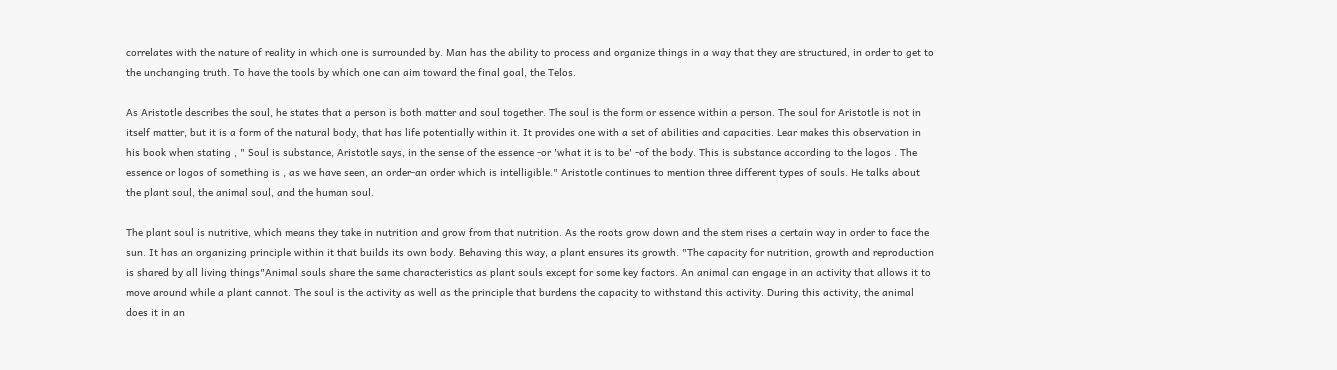correlates with the nature of reality in which one is surrounded by. Man has the ability to process and organize things in a way that they are structured, in order to get to the unchanging truth. To have the tools by which one can aim toward the final goal, the Telos.

As Aristotle describes the soul, he states that a person is both matter and soul together. The soul is the form or essence within a person. The soul for Aristotle is not in itself matter, but it is a form of the natural body, that has life potentially within it. It provides one with a set of abilities and capacities. Lear makes this observation in his book when stating , " Soul is substance, Aristotle says, in the sense of the essence -or 'what it is to be' -of the body. This is substance according to the logos . The essence or logos of something is , as we have seen, an order-an order which is intelligible." Aristotle continues to mention three different types of souls. He talks about the plant soul, the animal soul, and the human soul.

The plant soul is nutritive, which means they take in nutrition and grow from that nutrition. As the roots grow down and the stem rises a certain way in order to face the sun. It has an organizing principle within it that builds its own body. Behaving this way, a plant ensures its growth. "The capacity for nutrition, growth and reproduction is shared by all living things"Animal souls share the same characteristics as plant souls except for some key factors. An animal can engage in an activity that allows it to move around while a plant cannot. The soul is the activity as well as the principle that burdens the capacity to withstand this activity. During this activity, the animal does it in an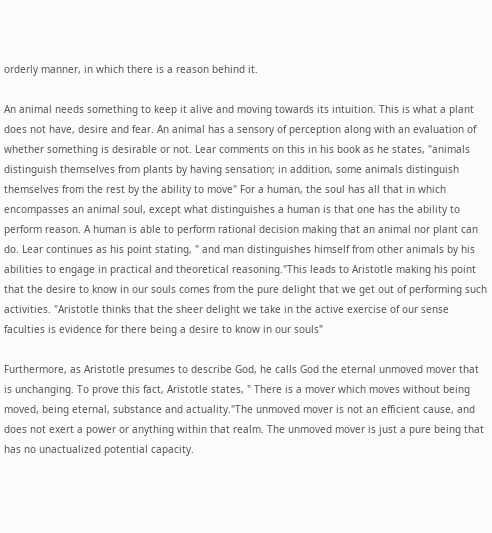orderly manner, in which there is a reason behind it.

An animal needs something to keep it alive and moving towards its intuition. This is what a plant does not have, desire and fear. An animal has a sensory of perception along with an evaluation of whether something is desirable or not. Lear comments on this in his book as he states, "animals distinguish themselves from plants by having sensation; in addition, some animals distinguish themselves from the rest by the ability to move" For a human, the soul has all that in which encompasses an animal soul, except what distinguishes a human is that one has the ability to perform reason. A human is able to perform rational decision making that an animal nor plant can do. Lear continues as his point stating, " and man distinguishes himself from other animals by his abilities to engage in practical and theoretical reasoning."This leads to Aristotle making his point that the desire to know in our souls comes from the pure delight that we get out of performing such activities. "Aristotle thinks that the sheer delight we take in the active exercise of our sense faculties is evidence for there being a desire to know in our souls"

Furthermore, as Aristotle presumes to describe God, he calls God the eternal unmoved mover that is unchanging. To prove this fact, Aristotle states, " There is a mover which moves without being moved, being eternal, substance and actuality."The unmoved mover is not an efficient cause, and does not exert a power or anything within that realm. The unmoved mover is just a pure being that has no unactualized potential capacity.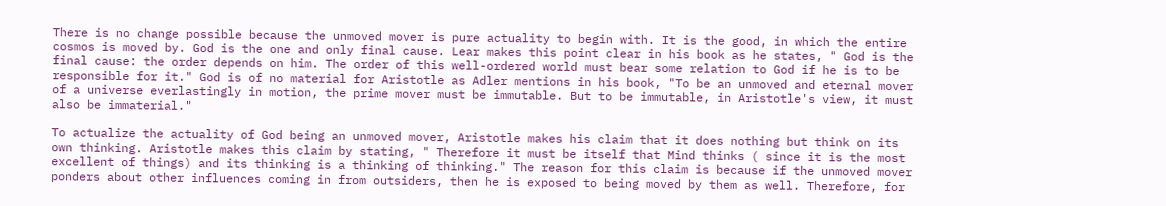There is no change possible because the unmoved mover is pure actuality to begin with. It is the good, in which the entire cosmos is moved by. God is the one and only final cause. Lear makes this point clear in his book as he states, " God is the final cause: the order depends on him. The order of this well-ordered world must bear some relation to God if he is to be responsible for it." God is of no material for Aristotle as Adler mentions in his book, "To be an unmoved and eternal mover of a universe everlastingly in motion, the prime mover must be immutable. But to be immutable, in Aristotle's view, it must also be immaterial."

To actualize the actuality of God being an unmoved mover, Aristotle makes his claim that it does nothing but think on its own thinking. Aristotle makes this claim by stating, " Therefore it must be itself that Mind thinks ( since it is the most excellent of things) and its thinking is a thinking of thinking." The reason for this claim is because if the unmoved mover ponders about other influences coming in from outsiders, then he is exposed to being moved by them as well. Therefore, for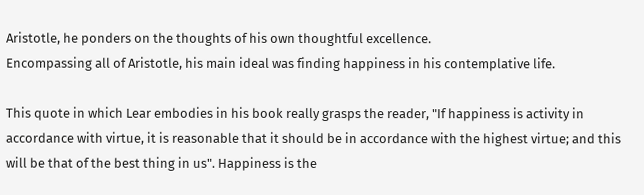Aristotle, he ponders on the thoughts of his own thoughtful excellence.
Encompassing all of Aristotle, his main ideal was finding happiness in his contemplative life.

This quote in which Lear embodies in his book really grasps the reader, "If happiness is activity in accordance with virtue, it is reasonable that it should be in accordance with the highest virtue; and this will be that of the best thing in us". Happiness is the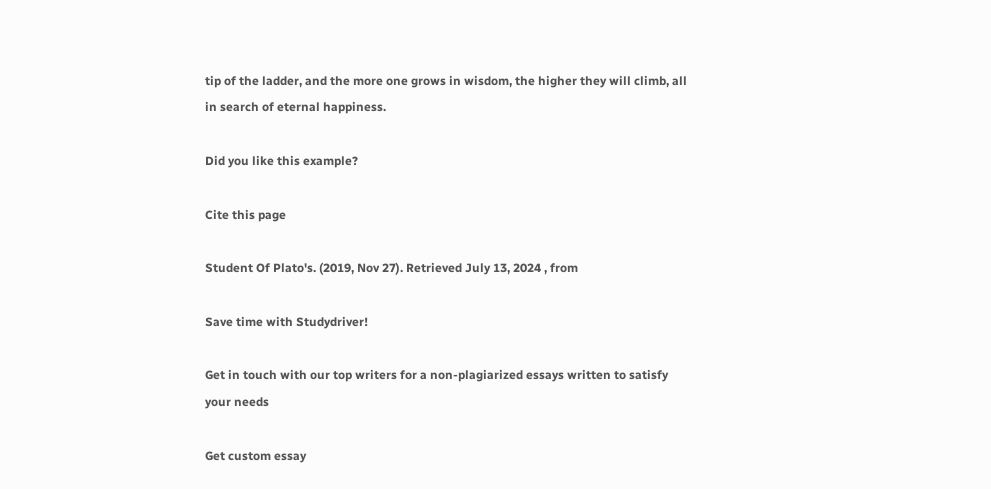tip of the ladder, and the more one grows in wisdom, the higher they will climb, all in search of eternal happiness.

Did you like this example?

Cite this page

Student Of Plato's. (2019, Nov 27). Retrieved July 13, 2024 , from

Save time with Studydriver!

Get in touch with our top writers for a non-plagiarized essays written to satisfy your needs

Get custom essay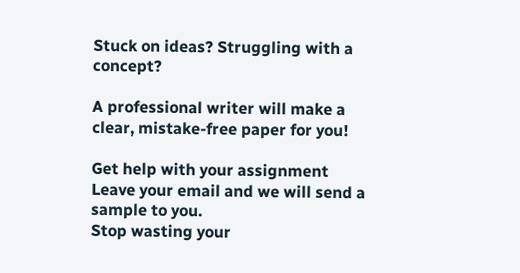Stuck on ideas? Struggling with a concept?

A professional writer will make a clear, mistake-free paper for you!

Get help with your assignment
Leave your email and we will send a sample to you.
Stop wasting your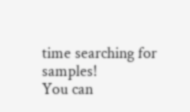time searching for samples!
You can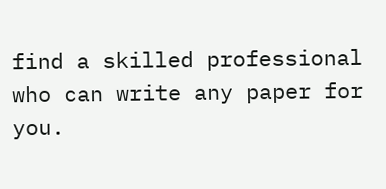find a skilled professional who can write any paper for you.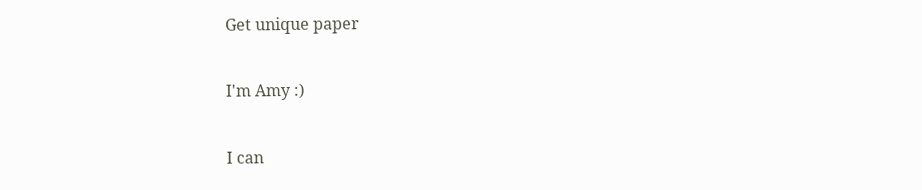Get unique paper

I'm Amy :)

I can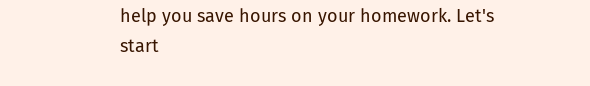help you save hours on your homework. Let's start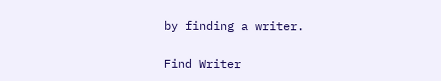by finding a writer.

Find Writer